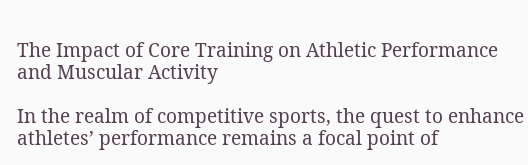The Impact of Core Training on Athletic Performance and Muscular Activity

In the realm of competitive sports, the quest to enhance athletes’ performance remains a focal point of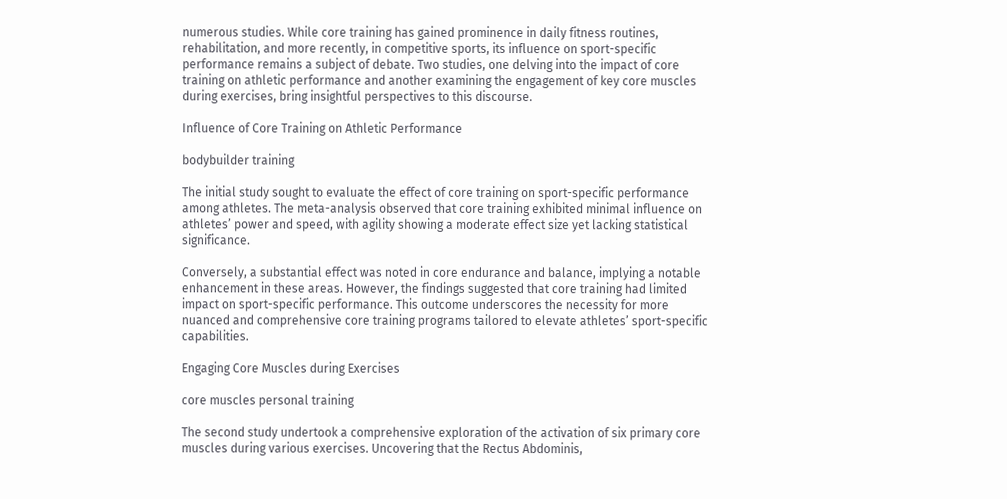numerous studies. While core training has gained prominence in daily fitness routines, rehabilitation, and more recently, in competitive sports, its influence on sport-specific performance remains a subject of debate. Two studies, one delving into the impact of core training on athletic performance and another examining the engagement of key core muscles during exercises, bring insightful perspectives to this discourse.

Influence of Core Training on Athletic Performance

bodybuilder training

The initial study sought to evaluate the effect of core training on sport-specific performance among athletes. The meta-analysis observed that core training exhibited minimal influence on athletes’ power and speed, with agility showing a moderate effect size yet lacking statistical significance.

Conversely, a substantial effect was noted in core endurance and balance, implying a notable enhancement in these areas. However, the findings suggested that core training had limited impact on sport-specific performance. This outcome underscores the necessity for more nuanced and comprehensive core training programs tailored to elevate athletes’ sport-specific capabilities.

Engaging Core Muscles during Exercises

core muscles personal training

The second study undertook a comprehensive exploration of the activation of six primary core muscles during various exercises. Uncovering that the Rectus Abdominis,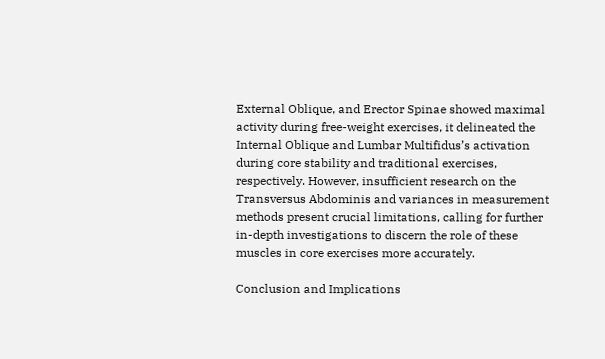External Oblique, and Erector Spinae showed maximal activity during free-weight exercises, it delineated the Internal Oblique and Lumbar Multifidus’s activation during core stability and traditional exercises, respectively. However, insufficient research on the Transversus Abdominis and variances in measurement methods present crucial limitations, calling for further in-depth investigations to discern the role of these muscles in core exercises more accurately.

Conclusion and Implications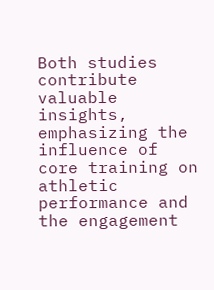Both studies contribute valuable insights, emphasizing the influence of core training on athletic performance and the engagement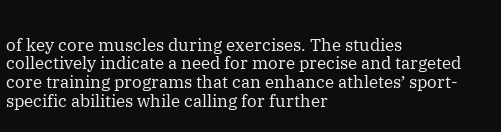of key core muscles during exercises. The studies collectively indicate a need for more precise and targeted core training programs that can enhance athletes’ sport-specific abilities while calling for further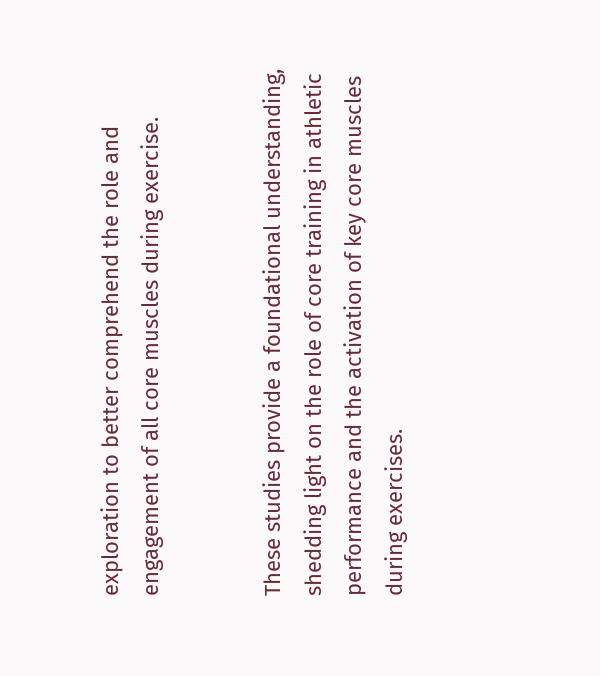exploration to better comprehend the role and engagement of all core muscles during exercise.


These studies provide a foundational understanding, shedding light on the role of core training in athletic performance and the activation of key core muscles during exercises.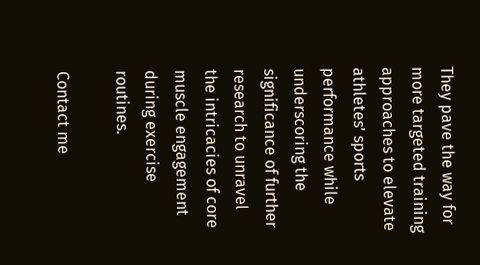They pave the way for more targeted training approaches to elevate athletes’ sports performance while underscoring the significance of further research to unravel the intricacies of core muscle engagement during exercise routines.

Contact me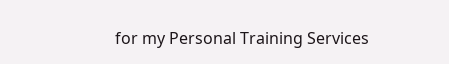for my Personal Training Services